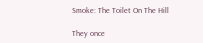Smoke: The Toilet On The Hill

They once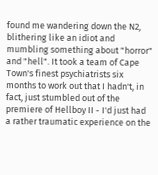found me wandering down the N2, blithering like an idiot and mumbling something about "horror" and "hell". It took a team of Cape Town's finest psychiatrists six months to work out that I hadn't, in fact, just stumbled out of the premiere of Hellboy II - I'd just had a rather traumatic experience on the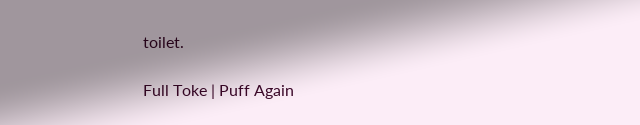toilet.

Full Toke | Puff Again